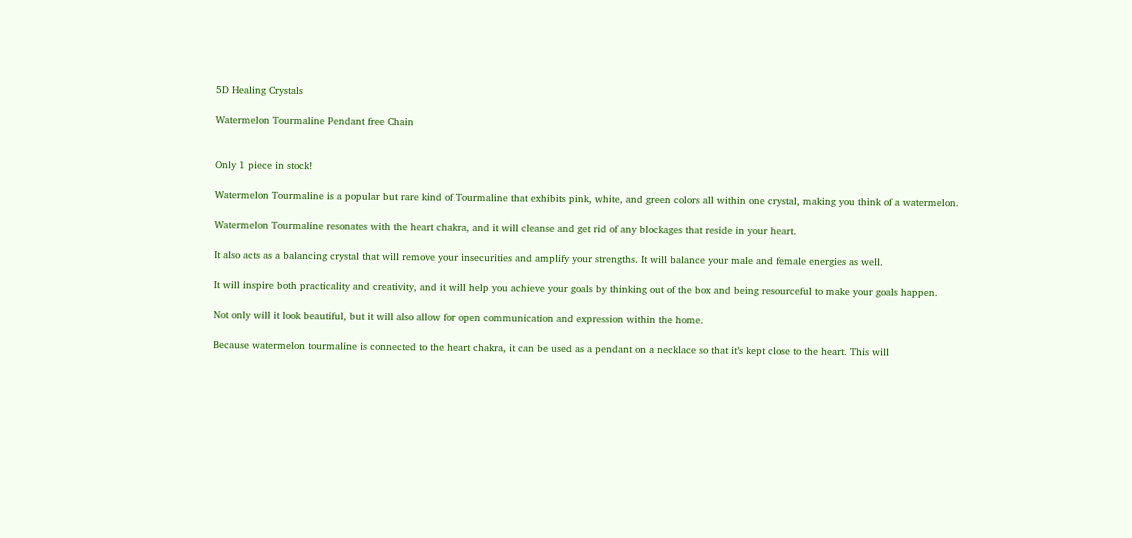5D Healing Crystals

Watermelon Tourmaline Pendant free Chain


Only 1 piece in stock!

Watermelon Tourmaline is a popular but rare kind of Tourmaline that exhibits pink, white, and green colors all within one crystal, making you think of a watermelon.

Watermelon Tourmaline resonates with the heart chakra, and it will cleanse and get rid of any blockages that reside in your heart.

It also acts as a balancing crystal that will remove your insecurities and amplify your strengths. It will balance your male and female energies as well.

It will inspire both practicality and creativity, and it will help you achieve your goals by thinking out of the box and being resourceful to make your goals happen.

Not only will it look beautiful, but it will also allow for open communication and expression within the home.

Because watermelon tourmaline is connected to the heart chakra, it can be used as a pendant on a necklace so that it’s kept close to the heart. This will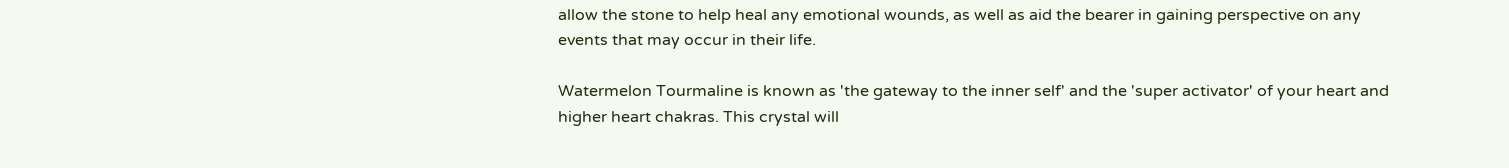allow the stone to help heal any emotional wounds, as well as aid the bearer in gaining perspective on any events that may occur in their life.

Watermelon Tourmaline is known as 'the gateway to the inner self' and the 'super activator' of your heart and higher heart chakras. This crystal will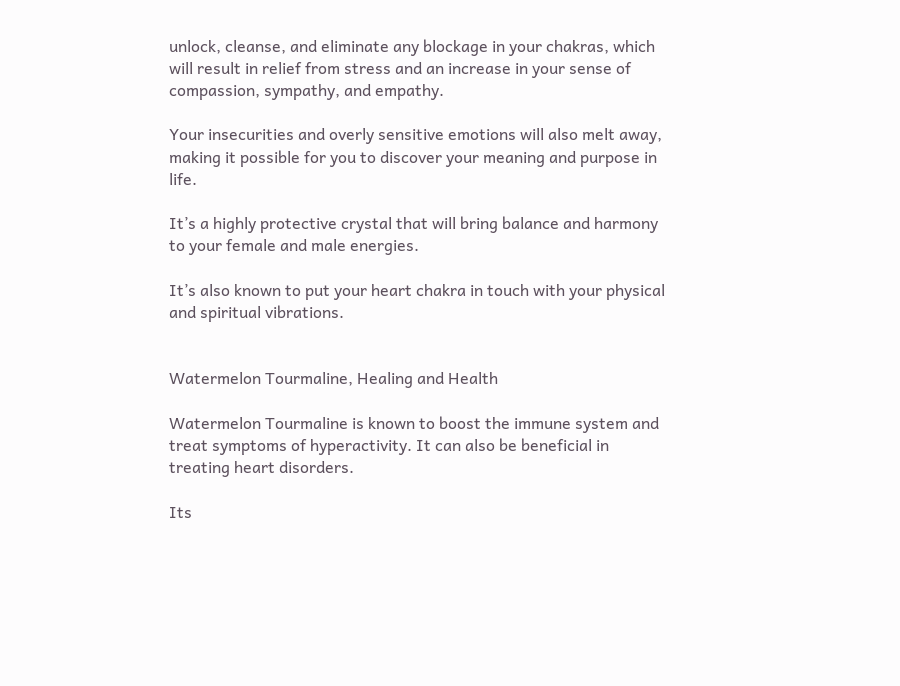unlock, cleanse, and eliminate any blockage in your chakras, which will result in relief from stress and an increase in your sense of compassion, sympathy, and empathy.

Your insecurities and overly sensitive emotions will also melt away, making it possible for you to discover your meaning and purpose in life.

It’s a highly protective crystal that will bring balance and harmony to your female and male energies.

It’s also known to put your heart chakra in touch with your physical and spiritual vibrations.


Watermelon Tourmaline, Healing and Health

Watermelon Tourmaline is known to boost the immune system and treat symptoms of hyperactivity. It can also be beneficial in treating heart disorders.

Its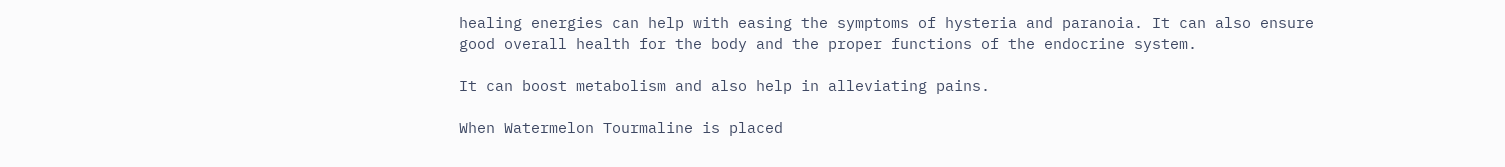healing energies can help with easing the symptoms of hysteria and paranoia. It can also ensure good overall health for the body and the proper functions of the endocrine system.

It can boost metabolism and also help in alleviating pains.

When Watermelon Tourmaline is placed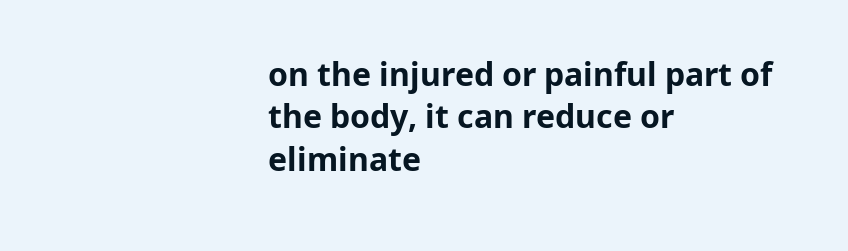on the injured or painful part of the body, it can reduce or eliminate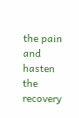the pain and hasten the recovery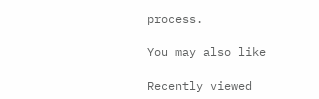process.

You may also like

Recently viewed